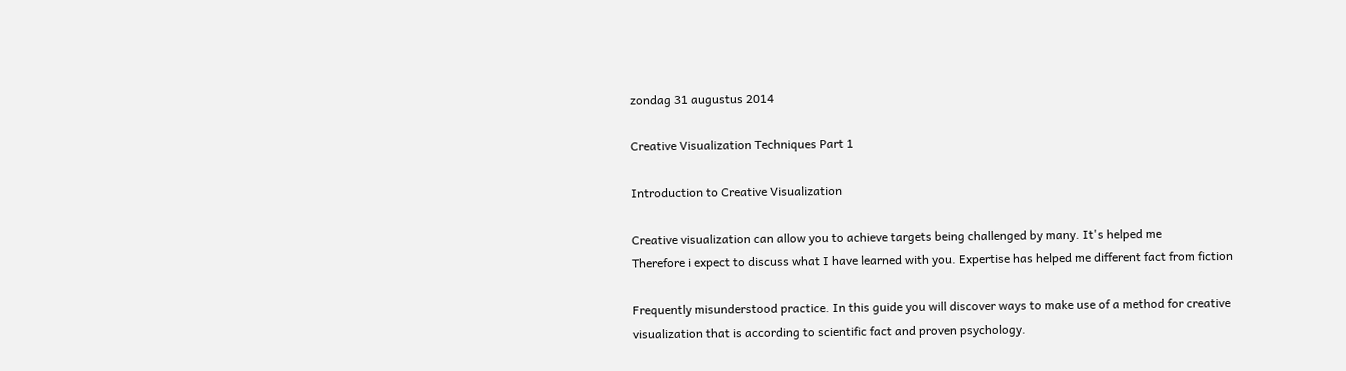zondag 31 augustus 2014

Creative Visualization Techniques Part 1

Introduction to Creative Visualization

Creative visualization can allow you to achieve targets being challenged by many. It's helped me
Therefore i expect to discuss what I have learned with you. Expertise has helped me different fact from fiction

Frequently misunderstood practice. In this guide you will discover ways to make use of a method for creative visualization that is according to scientific fact and proven psychology.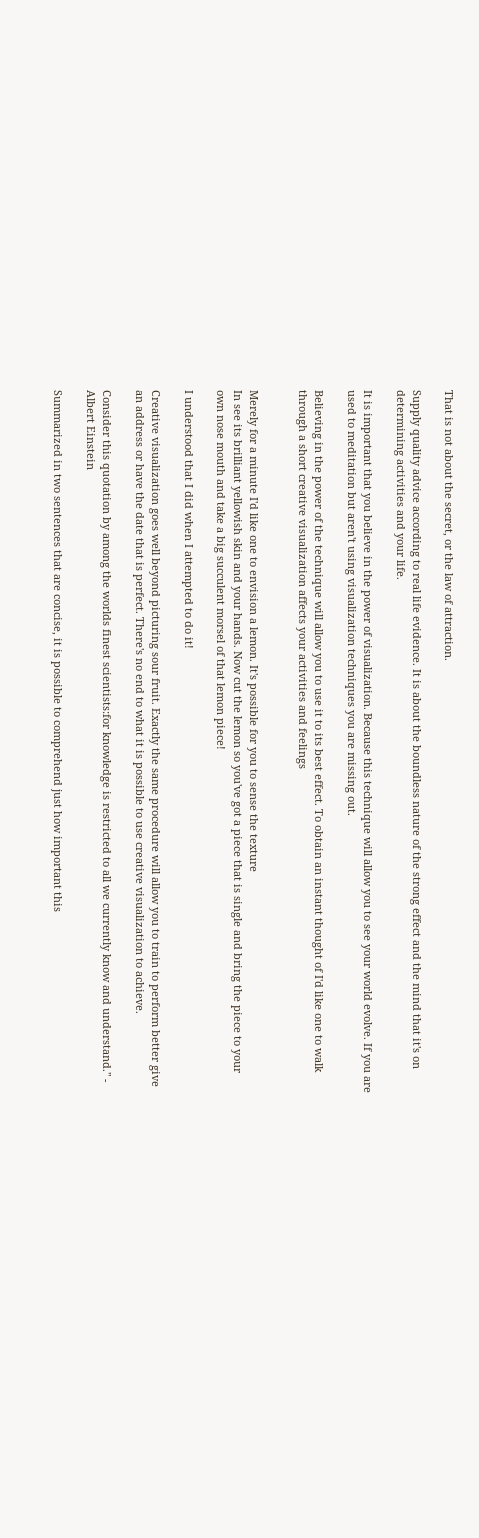That is not about the secret, or the law of attraction.

Supply quality advice according to real life evidence. It is about the boundless nature of the strong effect and the mind that it's on determining activities and your life.

It is important that you believe in the power of visualization. Because this technique will allow you to see your world evolve. If you are used to meditation but aren't using visualization techniques you are missing out.

Believing in the power of the technique will allow you to use it to its best effect. To obtain an instant thought of I'd like one to walk through a short creative visualization affects your activities and feelings


Merely for a minute I'd like one to envision a lemon. It's possible for you to sense the texture
In see its brilliant yellowish skin and your hands. Now cut the lemon so you've got a piece that is single and bring the piece to your own nose mouth and take a big succulent morsel of that lemon piece!

I understood that I did when I attempted to do it!

Creative visualization goes well beyond picturing sour fruit. Exactly the same procedure will allow you to train to perform better give an address or have the date that is perfect. There's no end to what it is possible to use creative visualization to achieve.

Consider this quotation by among the worlds finest scientists:for knowledge is restricted to all we currently know and understand." - Albert Einstein

Summarized in two sentences that are concise, it is possible to comprehend just how important this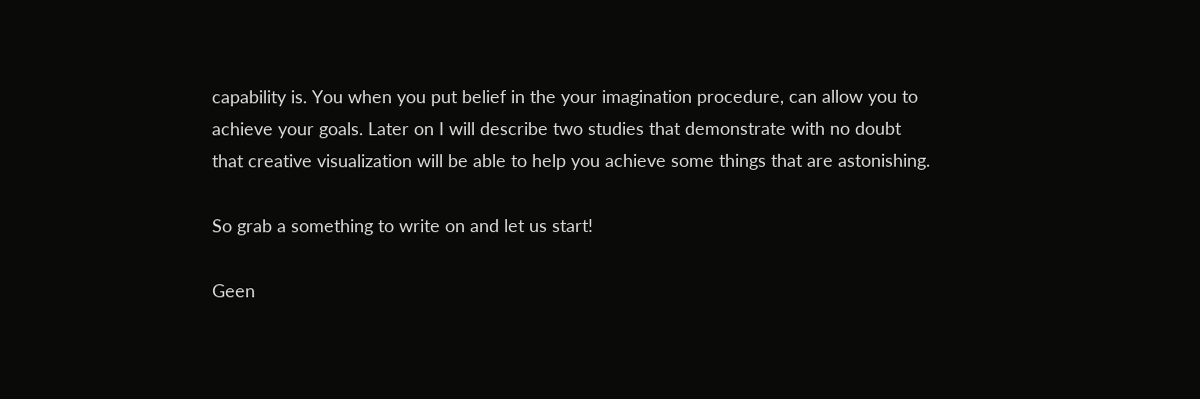capability is. You when you put belief in the your imagination procedure, can allow you to achieve your goals. Later on I will describe two studies that demonstrate with no doubt that creative visualization will be able to help you achieve some things that are astonishing.

So grab a something to write on and let us start!

Geen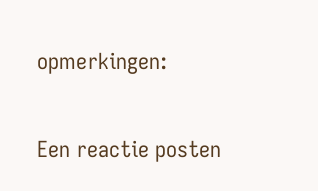opmerkingen:

Een reactie posten